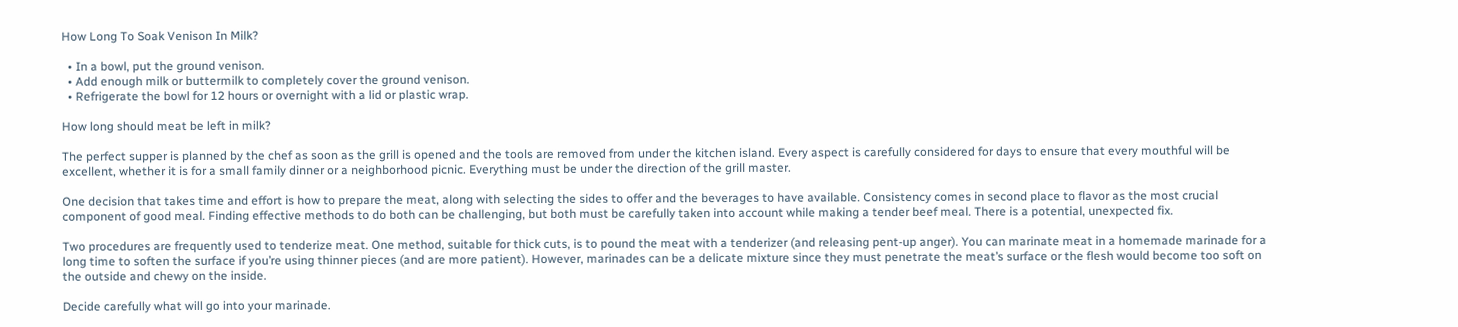How Long To Soak Venison In Milk?

  • In a bowl, put the ground venison.
  • Add enough milk or buttermilk to completely cover the ground venison.
  • Refrigerate the bowl for 12 hours or overnight with a lid or plastic wrap.

How long should meat be left in milk?

The perfect supper is planned by the chef as soon as the grill is opened and the tools are removed from under the kitchen island. Every aspect is carefully considered for days to ensure that every mouthful will be excellent, whether it is for a small family dinner or a neighborhood picnic. Everything must be under the direction of the grill master.

One decision that takes time and effort is how to prepare the meat, along with selecting the sides to offer and the beverages to have available. Consistency comes in second place to flavor as the most crucial component of good meal. Finding effective methods to do both can be challenging, but both must be carefully taken into account while making a tender beef meal. There is a potential, unexpected fix.

Two procedures are frequently used to tenderize meat. One method, suitable for thick cuts, is to pound the meat with a tenderizer (and releasing pent-up anger). You can marinate meat in a homemade marinade for a long time to soften the surface if you’re using thinner pieces (and are more patient). However, marinades can be a delicate mixture since they must penetrate the meat’s surface or the flesh would become too soft on the outside and chewy on the inside.

Decide carefully what will go into your marinade.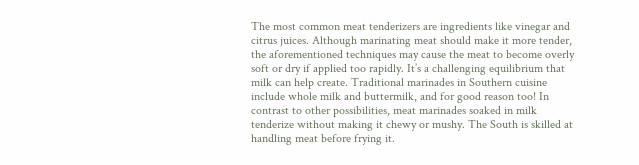The most common meat tenderizers are ingredients like vinegar and citrus juices. Although marinating meat should make it more tender, the aforementioned techniques may cause the meat to become overly soft or dry if applied too rapidly. It’s a challenging equilibrium that milk can help create. Traditional marinades in Southern cuisine include whole milk and buttermilk, and for good reason too! In contrast to other possibilities, meat marinades soaked in milk tenderize without making it chewy or mushy. The South is skilled at handling meat before frying it.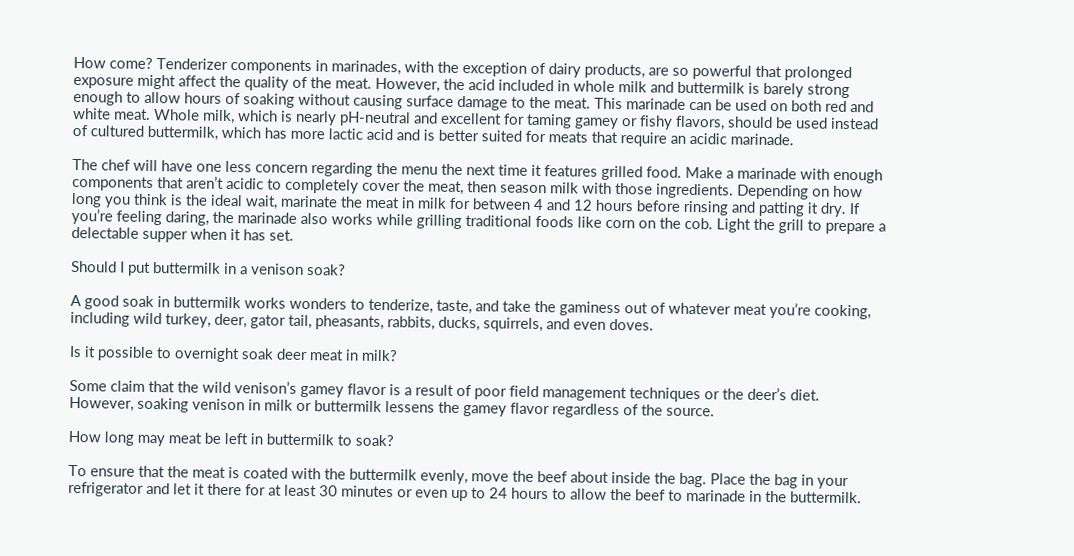How come? Tenderizer components in marinades, with the exception of dairy products, are so powerful that prolonged exposure might affect the quality of the meat. However, the acid included in whole milk and buttermilk is barely strong enough to allow hours of soaking without causing surface damage to the meat. This marinade can be used on both red and white meat. Whole milk, which is nearly pH-neutral and excellent for taming gamey or fishy flavors, should be used instead of cultured buttermilk, which has more lactic acid and is better suited for meats that require an acidic marinade.

The chef will have one less concern regarding the menu the next time it features grilled food. Make a marinade with enough components that aren’t acidic to completely cover the meat, then season milk with those ingredients. Depending on how long you think is the ideal wait, marinate the meat in milk for between 4 and 12 hours before rinsing and patting it dry. If you’re feeling daring, the marinade also works while grilling traditional foods like corn on the cob. Light the grill to prepare a delectable supper when it has set.

Should I put buttermilk in a venison soak?

A good soak in buttermilk works wonders to tenderize, taste, and take the gaminess out of whatever meat you’re cooking, including wild turkey, deer, gator tail, pheasants, rabbits, ducks, squirrels, and even doves.

Is it possible to overnight soak deer meat in milk?

Some claim that the wild venison’s gamey flavor is a result of poor field management techniques or the deer’s diet. However, soaking venison in milk or buttermilk lessens the gamey flavor regardless of the source.

How long may meat be left in buttermilk to soak?

To ensure that the meat is coated with the buttermilk evenly, move the beef about inside the bag. Place the bag in your refrigerator and let it there for at least 30 minutes or even up to 24 hours to allow the beef to marinade in the buttermilk.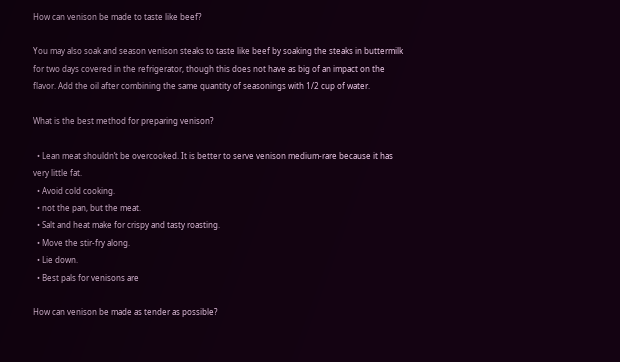How can venison be made to taste like beef?

You may also soak and season venison steaks to taste like beef by soaking the steaks in buttermilk for two days covered in the refrigerator, though this does not have as big of an impact on the flavor. Add the oil after combining the same quantity of seasonings with 1/2 cup of water.

What is the best method for preparing venison?

  • Lean meat shouldn’t be overcooked. It is better to serve venison medium-rare because it has very little fat.
  • Avoid cold cooking.
  • not the pan, but the meat.
  • Salt and heat make for crispy and tasty roasting.
  • Move the stir-fry along.
  • Lie down.
  • Best pals for venisons are

How can venison be made as tender as possible?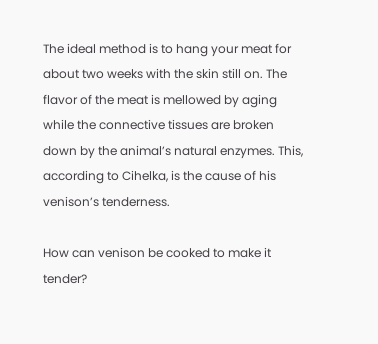The ideal method is to hang your meat for about two weeks with the skin still on. The flavor of the meat is mellowed by aging while the connective tissues are broken down by the animal’s natural enzymes. This, according to Cihelka, is the cause of his venison’s tenderness.

How can venison be cooked to make it tender?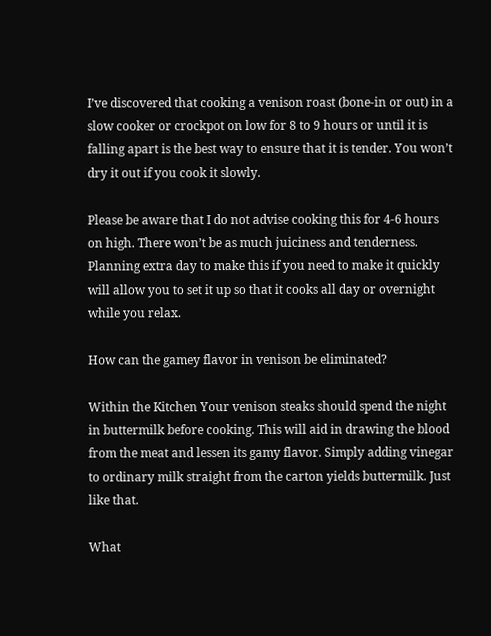I’ve discovered that cooking a venison roast (bone-in or out) in a slow cooker or crockpot on low for 8 to 9 hours or until it is falling apart is the best way to ensure that it is tender. You won’t dry it out if you cook it slowly.

Please be aware that I do not advise cooking this for 4-6 hours on high. There won’t be as much juiciness and tenderness. Planning extra day to make this if you need to make it quickly will allow you to set it up so that it cooks all day or overnight while you relax.

How can the gamey flavor in venison be eliminated?

Within the Kitchen Your venison steaks should spend the night in buttermilk before cooking. This will aid in drawing the blood from the meat and lessen its gamy flavor. Simply adding vinegar to ordinary milk straight from the carton yields buttermilk. Just like that.

What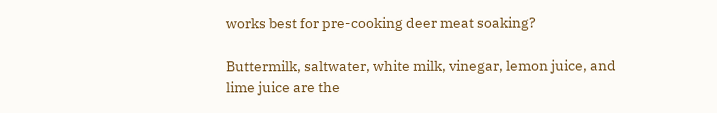works best for pre-cooking deer meat soaking?

Buttermilk, saltwater, white milk, vinegar, lemon juice, and lime juice are the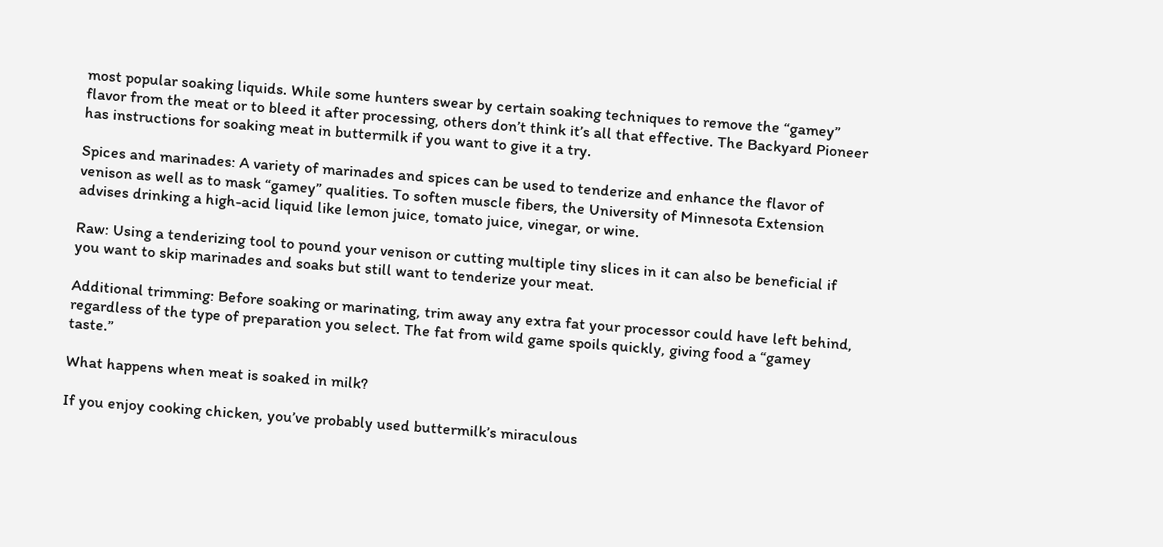most popular soaking liquids. While some hunters swear by certain soaking techniques to remove the “gamey” flavor from the meat or to bleed it after processing, others don’t think it’s all that effective. The Backyard Pioneer has instructions for soaking meat in buttermilk if you want to give it a try.

Spices and marinades: A variety of marinades and spices can be used to tenderize and enhance the flavor of venison as well as to mask “gamey” qualities. To soften muscle fibers, the University of Minnesota Extension advises drinking a high-acid liquid like lemon juice, tomato juice, vinegar, or wine.

Raw: Using a tenderizing tool to pound your venison or cutting multiple tiny slices in it can also be beneficial if you want to skip marinades and soaks but still want to tenderize your meat.

Additional trimming: Before soaking or marinating, trim away any extra fat your processor could have left behind, regardless of the type of preparation you select. The fat from wild game spoils quickly, giving food a “gamey taste.”

What happens when meat is soaked in milk?

If you enjoy cooking chicken, you’ve probably used buttermilk’s miraculous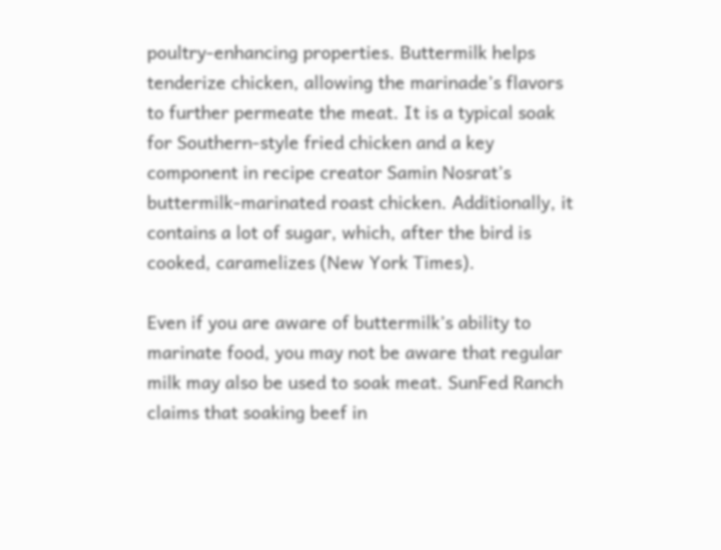poultry-enhancing properties. Buttermilk helps tenderize chicken, allowing the marinade’s flavors to further permeate the meat. It is a typical soak for Southern-style fried chicken and a key component in recipe creator Samin Nosrat’s buttermilk-marinated roast chicken. Additionally, it contains a lot of sugar, which, after the bird is cooked, caramelizes (New York Times).

Even if you are aware of buttermilk’s ability to marinate food, you may not be aware that regular milk may also be used to soak meat. SunFed Ranch claims that soaking beef in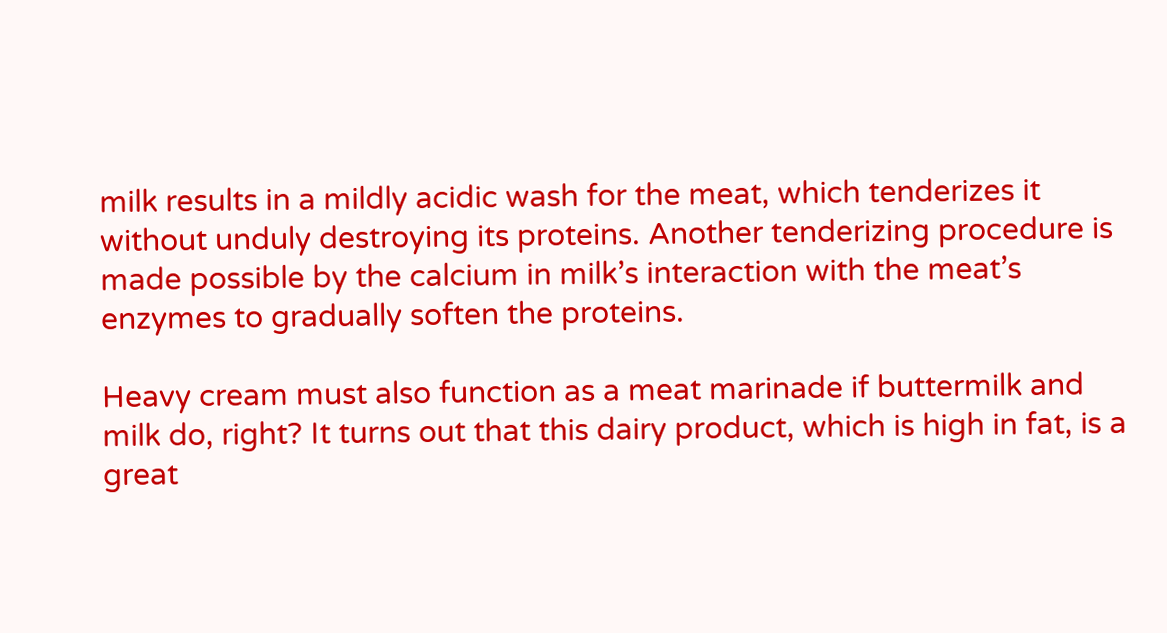milk results in a mildly acidic wash for the meat, which tenderizes it without unduly destroying its proteins. Another tenderizing procedure is made possible by the calcium in milk’s interaction with the meat’s enzymes to gradually soften the proteins.

Heavy cream must also function as a meat marinade if buttermilk and milk do, right? It turns out that this dairy product, which is high in fat, is a great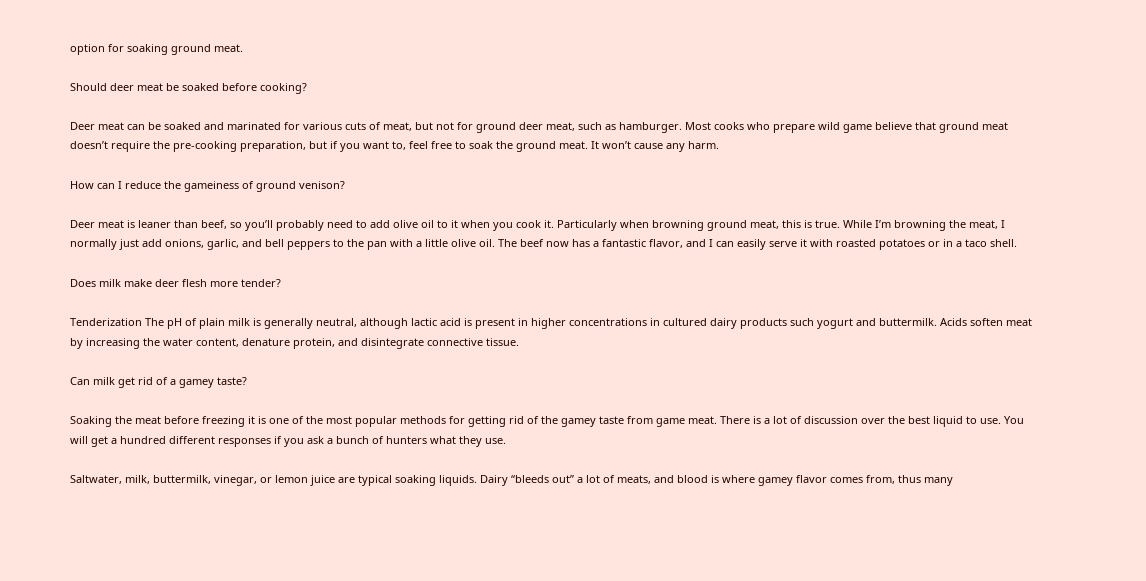option for soaking ground meat.

Should deer meat be soaked before cooking?

Deer meat can be soaked and marinated for various cuts of meat, but not for ground deer meat, such as hamburger. Most cooks who prepare wild game believe that ground meat doesn’t require the pre-cooking preparation, but if you want to, feel free to soak the ground meat. It won’t cause any harm.

How can I reduce the gameiness of ground venison?

Deer meat is leaner than beef, so you’ll probably need to add olive oil to it when you cook it. Particularly when browning ground meat, this is true. While I’m browning the meat, I normally just add onions, garlic, and bell peppers to the pan with a little olive oil. The beef now has a fantastic flavor, and I can easily serve it with roasted potatoes or in a taco shell.

Does milk make deer flesh more tender?

Tenderization The pH of plain milk is generally neutral, although lactic acid is present in higher concentrations in cultured dairy products such yogurt and buttermilk. Acids soften meat by increasing the water content, denature protein, and disintegrate connective tissue.

Can milk get rid of a gamey taste?

Soaking the meat before freezing it is one of the most popular methods for getting rid of the gamey taste from game meat. There is a lot of discussion over the best liquid to use. You will get a hundred different responses if you ask a bunch of hunters what they use.

Saltwater, milk, buttermilk, vinegar, or lemon juice are typical soaking liquids. Dairy “bleeds out” a lot of meats, and blood is where gamey flavor comes from, thus many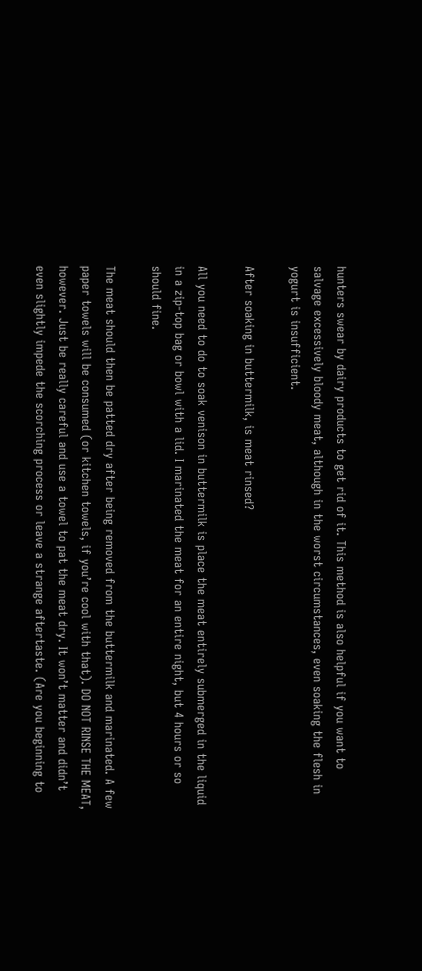hunters swear by dairy products to get rid of it. This method is also helpful if you want to salvage excessively bloody meat, although in the worst circumstances, even soaking the flesh in yogurt is insufficient.

After soaking in buttermilk, is meat rinsed?

All you need to do to soak venison in buttermilk is place the meat entirely submerged in the liquid in a zip-top bag or bowl with a lid. I marinated the meat for an entire night, but 4 hours or so should fine.

The meat should then be patted dry after being removed from the buttermilk and marinated. A few paper towels will be consumed (or kitchen towels, if you’re cool with that). DO NOT RINSE THE MEAT, however. Just be really careful and use a towel to pat the meat dry. It won’t matter and didn’t even slightly impede the scorching process or leave a strange aftertaste. (Are you beginning to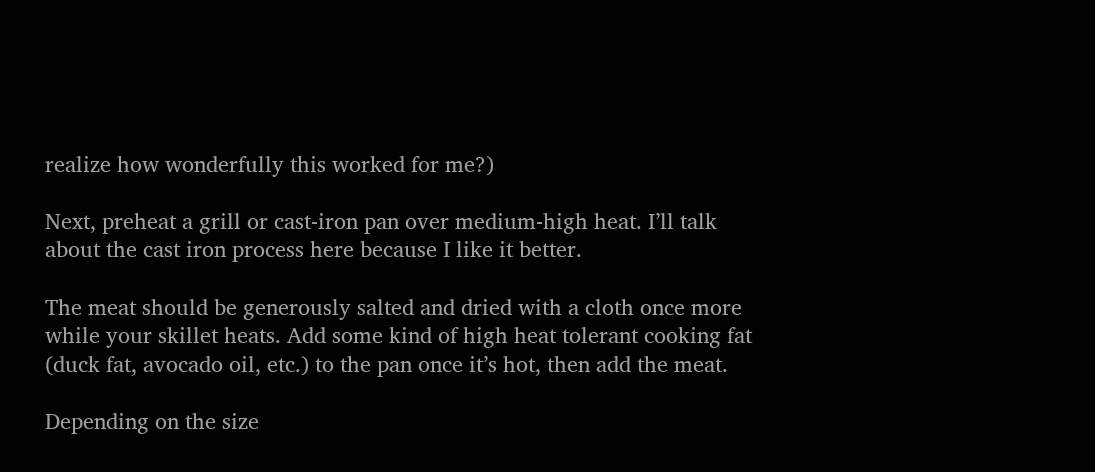realize how wonderfully this worked for me?)

Next, preheat a grill or cast-iron pan over medium-high heat. I’ll talk about the cast iron process here because I like it better.

The meat should be generously salted and dried with a cloth once more while your skillet heats. Add some kind of high heat tolerant cooking fat (duck fat, avocado oil, etc.) to the pan once it’s hot, then add the meat.

Depending on the size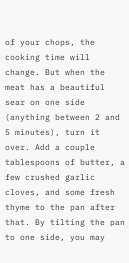of your chops, the cooking time will change. But when the meat has a beautiful sear on one side (anything between 2 and 5 minutes), turn it over. Add a couple tablespoons of butter, a few crushed garlic cloves, and some fresh thyme to the pan after that. By tilting the pan to one side, you may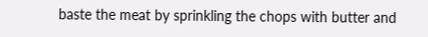baste the meat by sprinkling the chops with butter and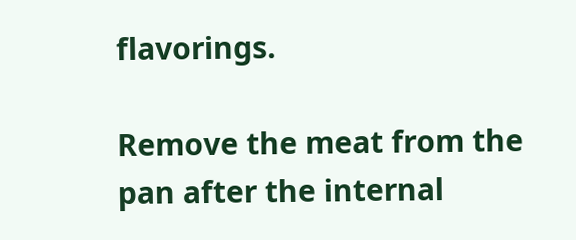flavorings.

Remove the meat from the pan after the internal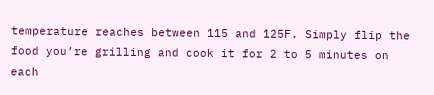temperature reaches between 115 and 125F. Simply flip the food you’re grilling and cook it for 2 to 5 minutes on each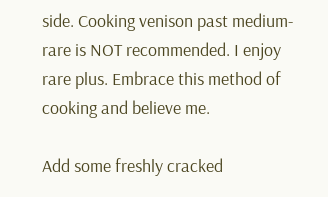side. Cooking venison past medium-rare is NOT recommended. I enjoy rare plus. Embrace this method of cooking and believe me.

Add some freshly cracked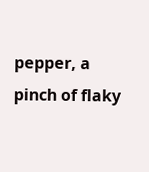pepper, a pinch of flaky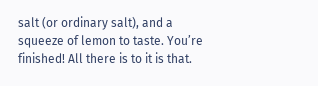salt (or ordinary salt), and a squeeze of lemon to taste. You’re finished! All there is to it is that.